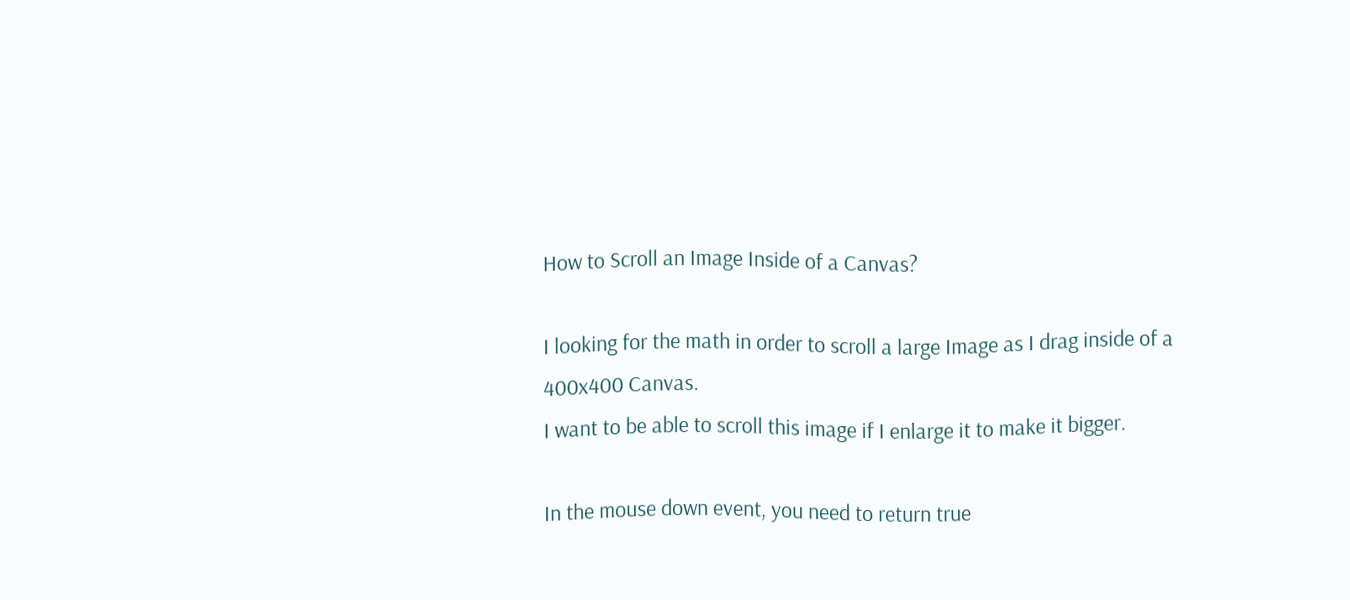How to Scroll an Image Inside of a Canvas?

I looking for the math in order to scroll a large Image as I drag inside of a 400x400 Canvas.
I want to be able to scroll this image if I enlarge it to make it bigger.

In the mouse down event, you need to return true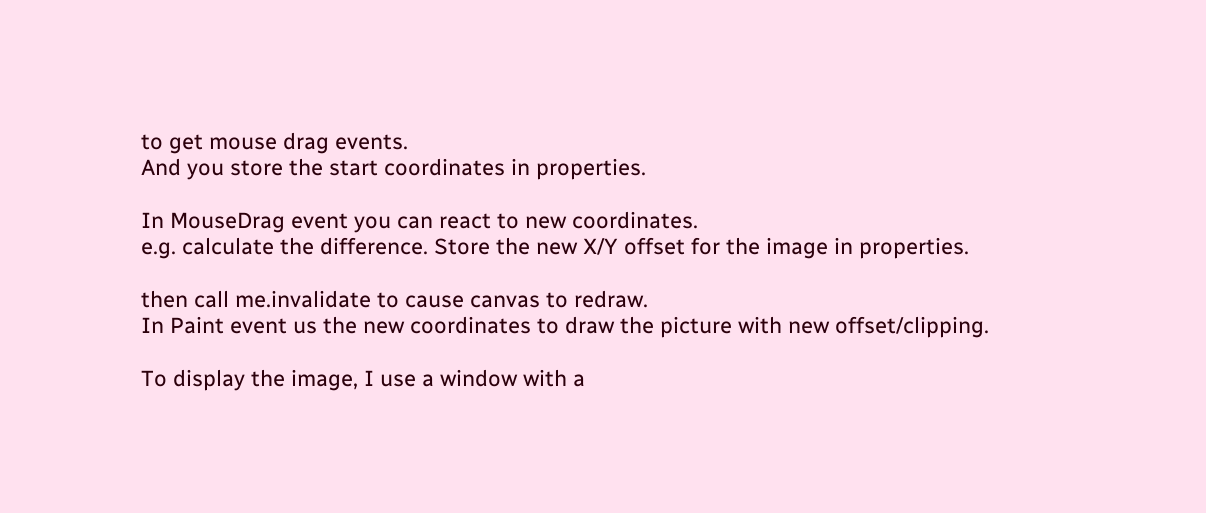to get mouse drag events.
And you store the start coordinates in properties.

In MouseDrag event you can react to new coordinates.
e.g. calculate the difference. Store the new X/Y offset for the image in properties.

then call me.invalidate to cause canvas to redraw.
In Paint event us the new coordinates to draw the picture with new offset/clipping.

To display the image, I use a window with a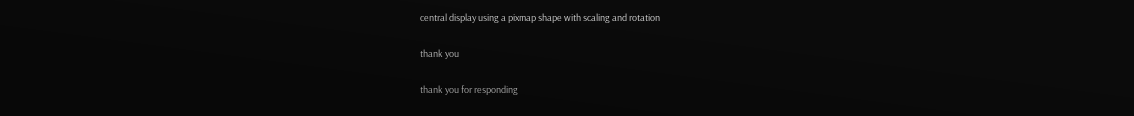central display using a pixmap shape with scaling and rotation

thank you

thank you for responding